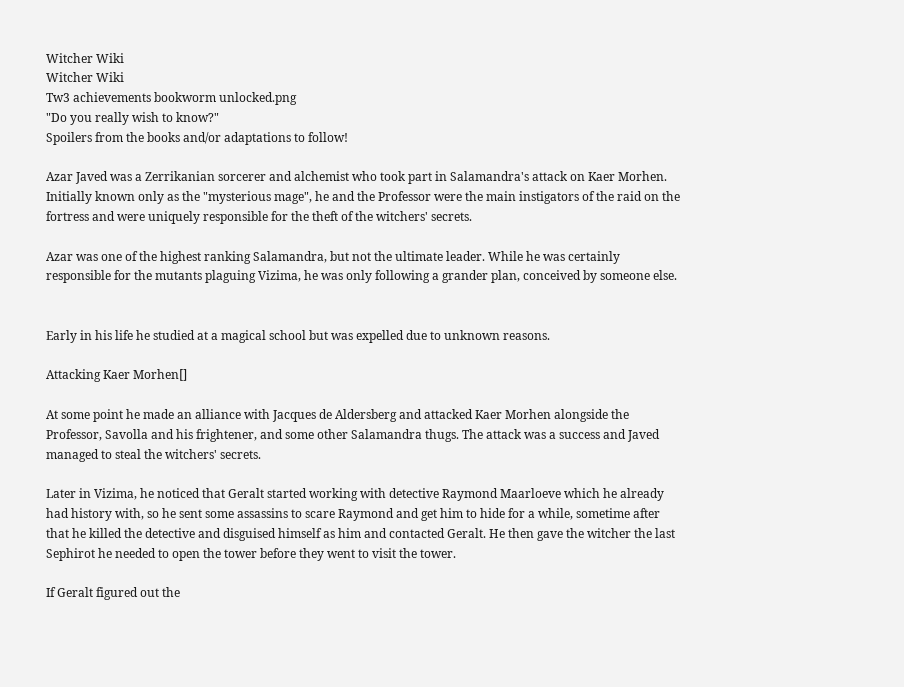Witcher Wiki
Witcher Wiki
Tw3 achievements bookworm unlocked.png
"Do you really wish to know?"
Spoilers from the books and/or adaptations to follow!

Azar Javed was a Zerrikanian sorcerer and alchemist who took part in Salamandra's attack on Kaer Morhen. Initially known only as the "mysterious mage", he and the Professor were the main instigators of the raid on the fortress and were uniquely responsible for the theft of the witchers' secrets.

Azar was one of the highest ranking Salamandra, but not the ultimate leader. While he was certainly responsible for the mutants plaguing Vizima, he was only following a grander plan, conceived by someone else.


Early in his life he studied at a magical school but was expelled due to unknown reasons.

Attacking Kaer Morhen[]

At some point he made an alliance with Jacques de Aldersberg and attacked Kaer Morhen alongside the Professor, Savolla and his frightener, and some other Salamandra thugs. The attack was a success and Javed managed to steal the witchers' secrets.

Later in Vizima, he noticed that Geralt started working with detective Raymond Maarloeve which he already had history with, so he sent some assassins to scare Raymond and get him to hide for a while, sometime after that he killed the detective and disguised himself as him and contacted Geralt. He then gave the witcher the last Sephirot he needed to open the tower before they went to visit the tower.

If Geralt figured out the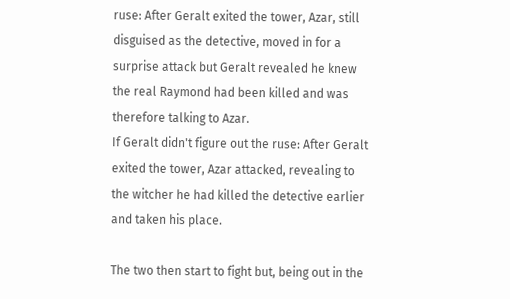ruse: After Geralt exited the tower, Azar, still disguised as the detective, moved in for a surprise attack but Geralt revealed he knew the real Raymond had been killed and was therefore talking to Azar.
If Geralt didn't figure out the ruse: After Geralt exited the tower, Azar attacked, revealing to the witcher he had killed the detective earlier and taken his place.

The two then start to fight but, being out in the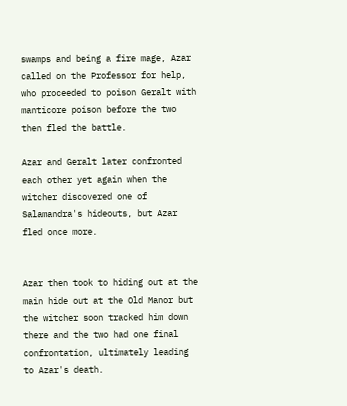swamps and being a fire mage, Azar called on the Professor for help, who proceeded to poison Geralt with manticore poison before the two then fled the battle.

Azar and Geralt later confronted each other yet again when the witcher discovered one of Salamandra's hideouts, but Azar fled once more.


Azar then took to hiding out at the main hide out at the Old Manor but the witcher soon tracked him down there and the two had one final confrontation, ultimately leading to Azar's death.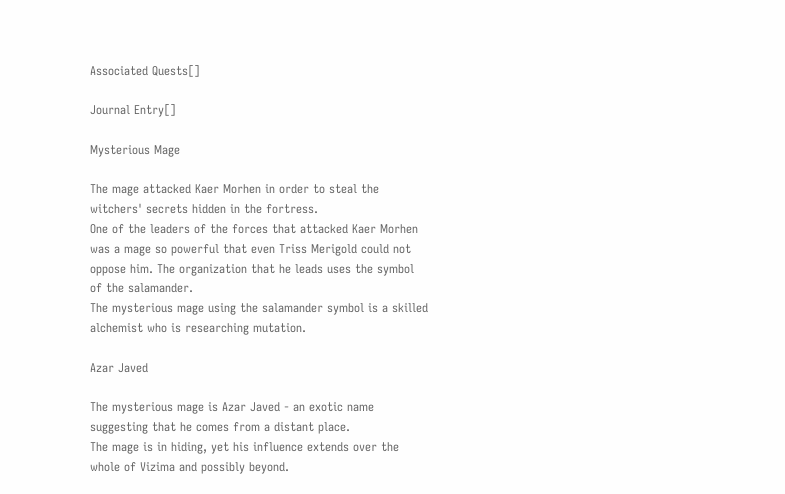Associated Quests[]

Journal Entry[]

Mysterious Mage

The mage attacked Kaer Morhen in order to steal the witchers' secrets hidden in the fortress.
One of the leaders of the forces that attacked Kaer Morhen was a mage so powerful that even Triss Merigold could not oppose him. The organization that he leads uses the symbol of the salamander.
The mysterious mage using the salamander symbol is a skilled alchemist who is researching mutation.

Azar Javed

The mysterious mage is Azar Javed - an exotic name suggesting that he comes from a distant place.
The mage is in hiding, yet his influence extends over the whole of Vizima and possibly beyond.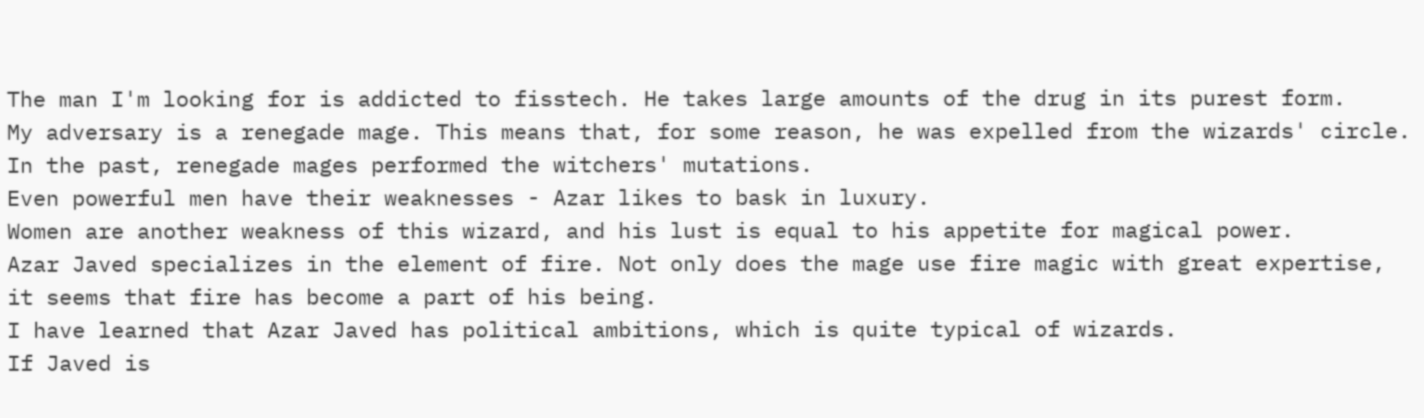The man I'm looking for is addicted to fisstech. He takes large amounts of the drug in its purest form.
My adversary is a renegade mage. This means that, for some reason, he was expelled from the wizards' circle. In the past, renegade mages performed the witchers' mutations.
Even powerful men have their weaknesses - Azar likes to bask in luxury.
Women are another weakness of this wizard, and his lust is equal to his appetite for magical power.
Azar Javed specializes in the element of fire. Not only does the mage use fire magic with great expertise, it seems that fire has become a part of his being.
I have learned that Azar Javed has political ambitions, which is quite typical of wizards.
If Javed is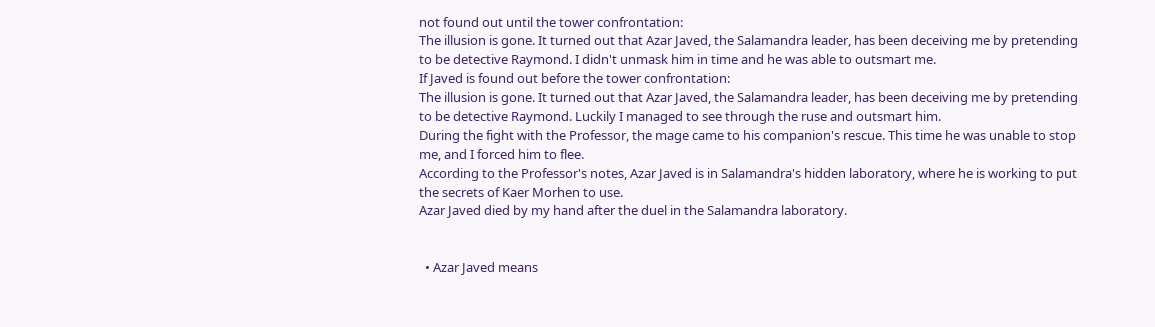not found out until the tower confrontation:
The illusion is gone. It turned out that Azar Javed, the Salamandra leader, has been deceiving me by pretending to be detective Raymond. I didn't unmask him in time and he was able to outsmart me.
If Javed is found out before the tower confrontation:
The illusion is gone. It turned out that Azar Javed, the Salamandra leader, has been deceiving me by pretending to be detective Raymond. Luckily I managed to see through the ruse and outsmart him.
During the fight with the Professor, the mage came to his companion's rescue. This time he was unable to stop me, and I forced him to flee.
According to the Professor's notes, Azar Javed is in Salamandra's hidden laboratory, where he is working to put the secrets of Kaer Morhen to use.
Azar Javed died by my hand after the duel in the Salamandra laboratory.


  • Azar Javed means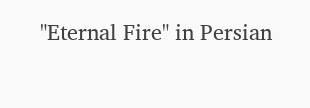"Eternal Fire" in Persian